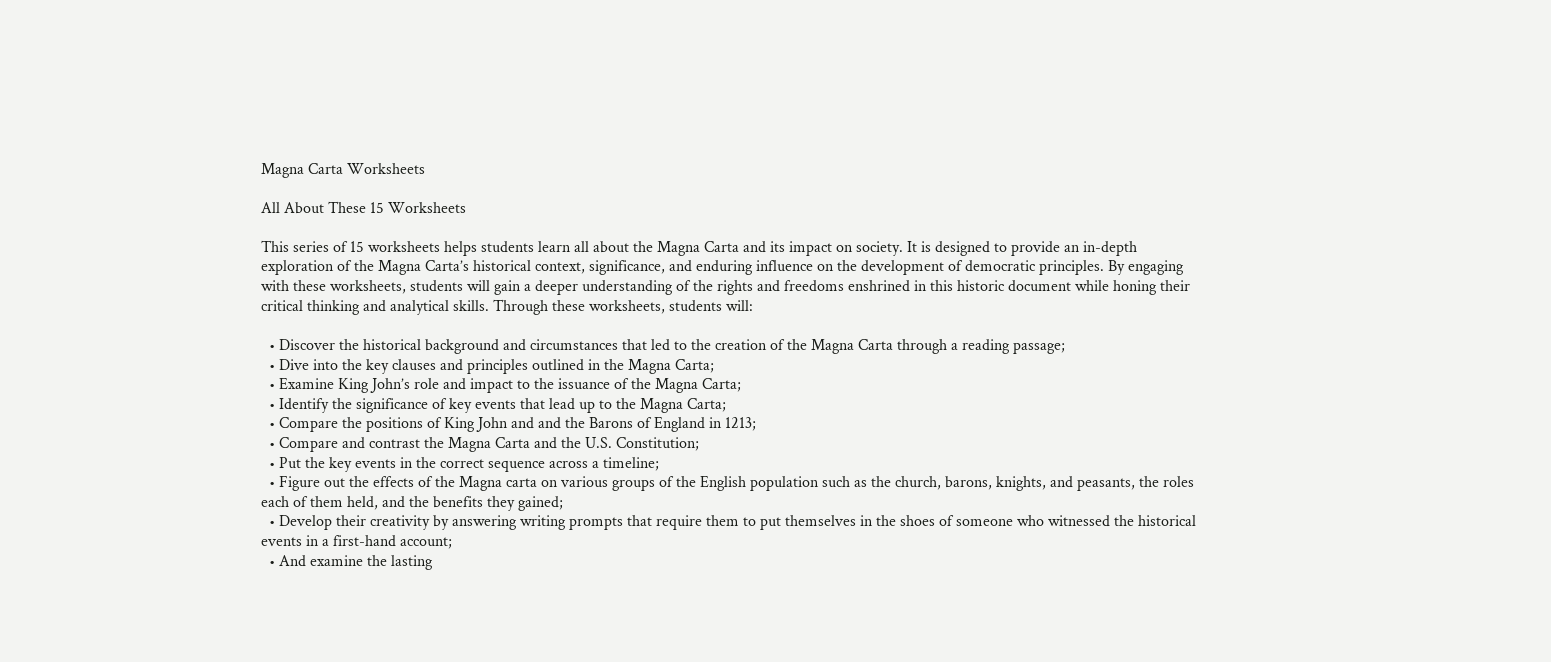Magna Carta Worksheets

All About These 15 Worksheets

This series of 15 worksheets helps students learn all about the Magna Carta and its impact on society. It is designed to provide an in-depth exploration of the Magna Carta’s historical context, significance, and enduring influence on the development of democratic principles. By engaging with these worksheets, students will gain a deeper understanding of the rights and freedoms enshrined in this historic document while honing their critical thinking and analytical skills. Through these worksheets, students will:

  • Discover the historical background and circumstances that led to the creation of the Magna Carta through a reading passage;
  • Dive into the key clauses and principles outlined in the Magna Carta;
  • Examine King John’s role and impact to the issuance of the Magna Carta;
  • Identify the significance of key events that lead up to the Magna Carta;
  • Compare the positions of King John and and the Barons of England in 1213;
  • Compare and contrast the Magna Carta and the U.S. Constitution;
  • Put the key events in the correct sequence across a timeline;
  • Figure out the effects of the Magna carta on various groups of the English population such as the church, barons, knights, and peasants, the roles each of them held, and the benefits they gained;
  • Develop their creativity by answering writing prompts that require them to put themselves in the shoes of someone who witnessed the historical events in a first-hand account;
  • And examine the lasting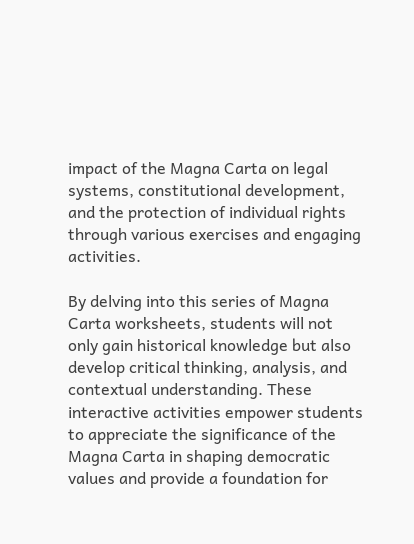impact of the Magna Carta on legal systems, constitutional development, and the protection of individual rights through various exercises and engaging activities.

By delving into this series of Magna Carta worksheets, students will not only gain historical knowledge but also develop critical thinking, analysis, and contextual understanding. These interactive activities empower students to appreciate the significance of the Magna Carta in shaping democratic values and provide a foundation for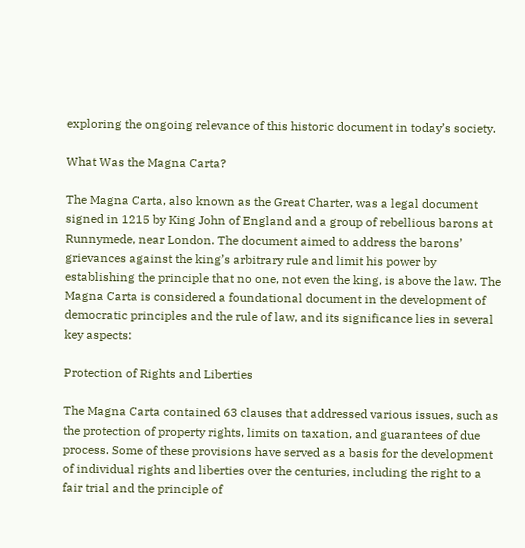exploring the ongoing relevance of this historic document in today’s society.

What Was the Magna Carta?

The Magna Carta, also known as the Great Charter, was a legal document signed in 1215 by King John of England and a group of rebellious barons at Runnymede, near London. The document aimed to address the barons’ grievances against the king’s arbitrary rule and limit his power by establishing the principle that no one, not even the king, is above the law. The Magna Carta is considered a foundational document in the development of democratic principles and the rule of law, and its significance lies in several key aspects:

Protection of Rights and Liberties

The Magna Carta contained 63 clauses that addressed various issues, such as the protection of property rights, limits on taxation, and guarantees of due process. Some of these provisions have served as a basis for the development of individual rights and liberties over the centuries, including the right to a fair trial and the principle of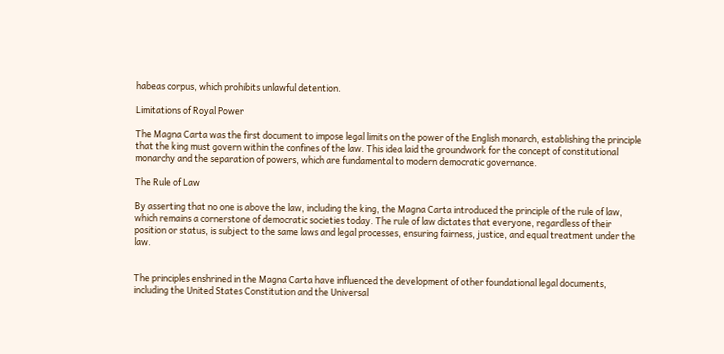habeas corpus, which prohibits unlawful detention.

Limitations of Royal Power

The Magna Carta was the first document to impose legal limits on the power of the English monarch, establishing the principle that the king must govern within the confines of the law. This idea laid the groundwork for the concept of constitutional monarchy and the separation of powers, which are fundamental to modern democratic governance.

The Rule of Law

By asserting that no one is above the law, including the king, the Magna Carta introduced the principle of the rule of law, which remains a cornerstone of democratic societies today. The rule of law dictates that everyone, regardless of their position or status, is subject to the same laws and legal processes, ensuring fairness, justice, and equal treatment under the law.


The principles enshrined in the Magna Carta have influenced the development of other foundational legal documents, including the United States Constitution and the Universal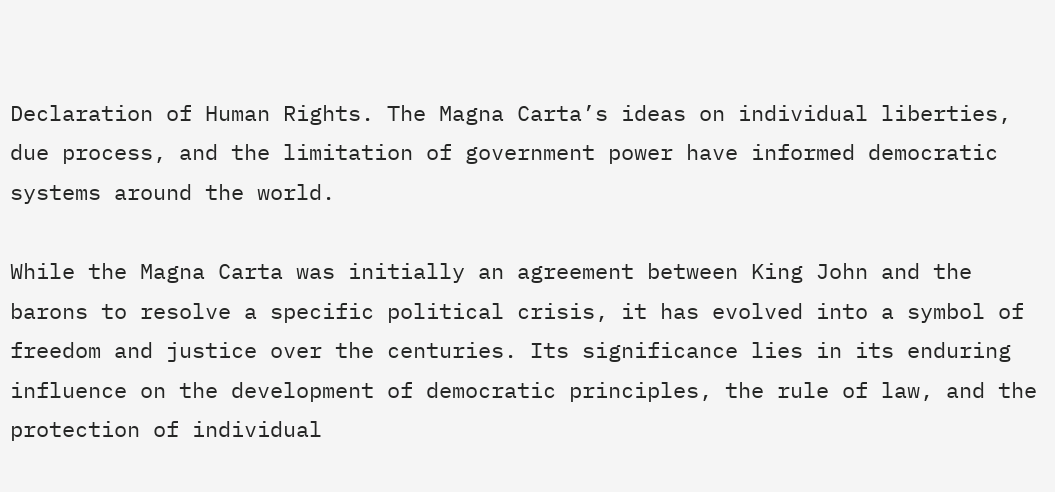Declaration of Human Rights. The Magna Carta’s ideas on individual liberties, due process, and the limitation of government power have informed democratic systems around the world.

While the Magna Carta was initially an agreement between King John and the barons to resolve a specific political crisis, it has evolved into a symbol of freedom and justice over the centuries. Its significance lies in its enduring influence on the development of democratic principles, the rule of law, and the protection of individual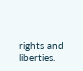rights and liberties.